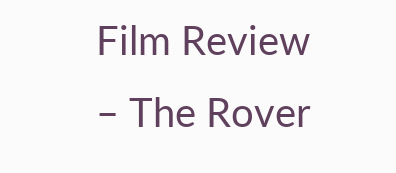Film Review – The Rover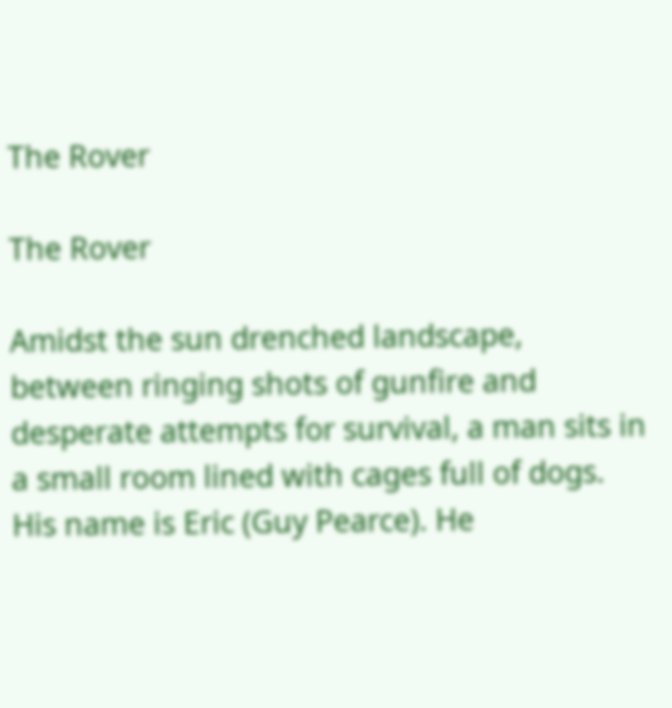The Rover

The Rover

Amidst the sun drenched landscape, between ringing shots of gunfire and desperate attempts for survival, a man sits in a small room lined with cages full of dogs. His name is Eric (Guy Pearce). He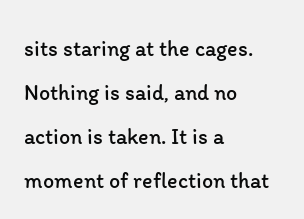sits staring at the cages. Nothing is said, and no action is taken. It is a moment of reflection that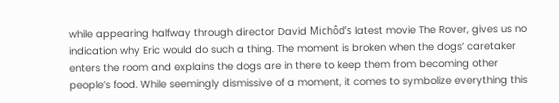while appearing halfway through director David Michôd’s latest movie The Rover, gives us no indication why Eric would do such a thing. The moment is broken when the dogs’ caretaker enters the room and explains the dogs are in there to keep them from becoming other people’s food. While seemingly dismissive of a moment, it comes to symbolize everything this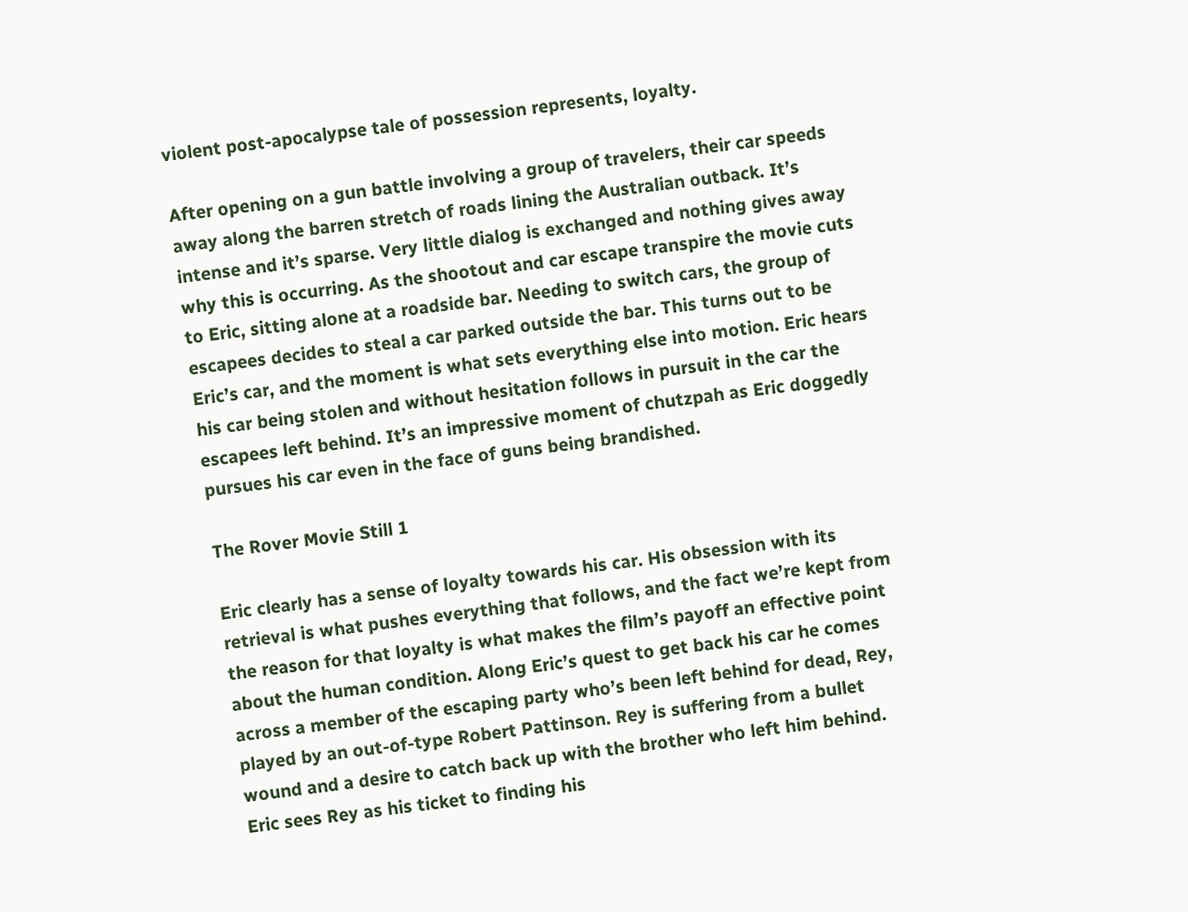violent post-apocalypse tale of possession represents, loyalty.

After opening on a gun battle involving a group of travelers, their car speeds away along the barren stretch of roads lining the Australian outback. It’s intense and it’s sparse. Very little dialog is exchanged and nothing gives away why this is occurring. As the shootout and car escape transpire the movie cuts to Eric, sitting alone at a roadside bar. Needing to switch cars, the group of escapees decides to steal a car parked outside the bar. This turns out to be Eric’s car, and the moment is what sets everything else into motion. Eric hears his car being stolen and without hesitation follows in pursuit in the car the escapees left behind. It’s an impressive moment of chutzpah as Eric doggedly pursues his car even in the face of guns being brandished.

The Rover Movie Still 1

Eric clearly has a sense of loyalty towards his car. His obsession with its retrieval is what pushes everything that follows, and the fact we’re kept from the reason for that loyalty is what makes the film’s payoff an effective point about the human condition. Along Eric’s quest to get back his car he comes across a member of the escaping party who’s been left behind for dead, Rey, played by an out-of-type Robert Pattinson. Rey is suffering from a bullet wound and a desire to catch back up with the brother who left him behind. Eric sees Rey as his ticket to finding his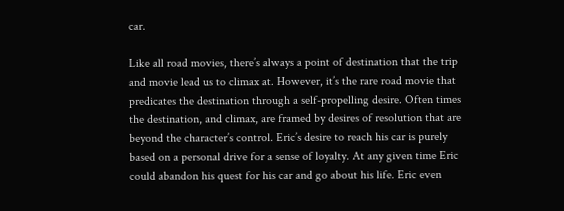car.

Like all road movies, there’s always a point of destination that the trip and movie lead us to climax at. However, it’s the rare road movie that predicates the destination through a self-propelling desire. Often times the destination, and climax, are framed by desires of resolution that are beyond the character’s control. Eric’s desire to reach his car is purely based on a personal drive for a sense of loyalty. At any given time Eric could abandon his quest for his car and go about his life. Eric even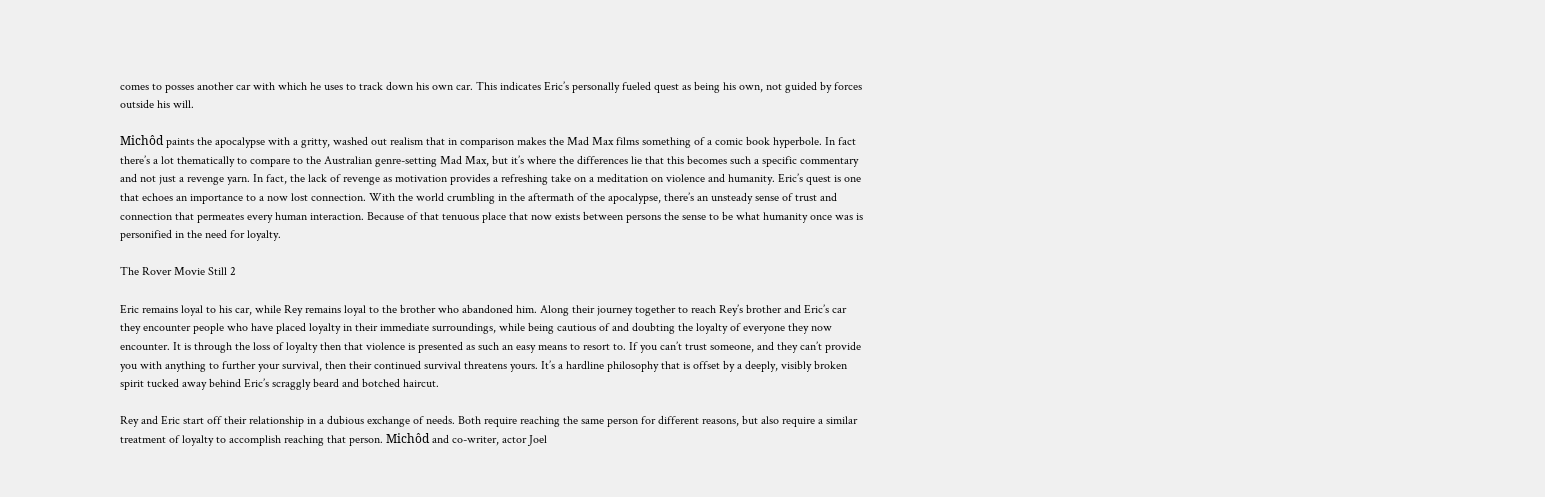comes to posses another car with which he uses to track down his own car. This indicates Eric’s personally fueled quest as being his own, not guided by forces outside his will.

Michôd paints the apocalypse with a gritty, washed out realism that in comparison makes the Mad Max films something of a comic book hyperbole. In fact there’s a lot thematically to compare to the Australian genre-setting Mad Max, but it’s where the differences lie that this becomes such a specific commentary and not just a revenge yarn. In fact, the lack of revenge as motivation provides a refreshing take on a meditation on violence and humanity. Eric’s quest is one that echoes an importance to a now lost connection. With the world crumbling in the aftermath of the apocalypse, there’s an unsteady sense of trust and connection that permeates every human interaction. Because of that tenuous place that now exists between persons the sense to be what humanity once was is personified in the need for loyalty.

The Rover Movie Still 2

Eric remains loyal to his car, while Rey remains loyal to the brother who abandoned him. Along their journey together to reach Rey’s brother and Eric’s car they encounter people who have placed loyalty in their immediate surroundings, while being cautious of and doubting the loyalty of everyone they now encounter. It is through the loss of loyalty then that violence is presented as such an easy means to resort to. If you can’t trust someone, and they can’t provide you with anything to further your survival, then their continued survival threatens yours. It’s a hardline philosophy that is offset by a deeply, visibly broken spirit tucked away behind Eric’s scraggly beard and botched haircut.

Rey and Eric start off their relationship in a dubious exchange of needs. Both require reaching the same person for different reasons, but also require a similar treatment of loyalty to accomplish reaching that person. Michôd and co-writer, actor Joel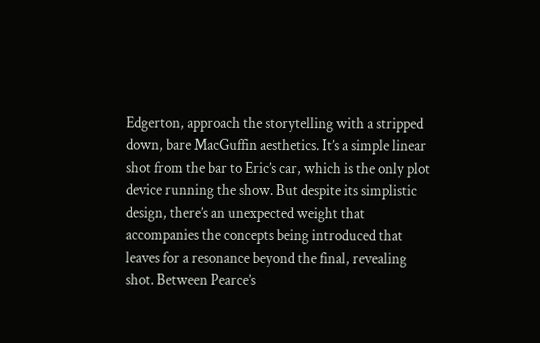Edgerton, approach the storytelling with a stripped down, bare MacGuffin aesthetics. It’s a simple linear shot from the bar to Eric’s car, which is the only plot device running the show. But despite its simplistic design, there’s an unexpected weight that accompanies the concepts being introduced that leaves for a resonance beyond the final, revealing shot. Between Pearce’s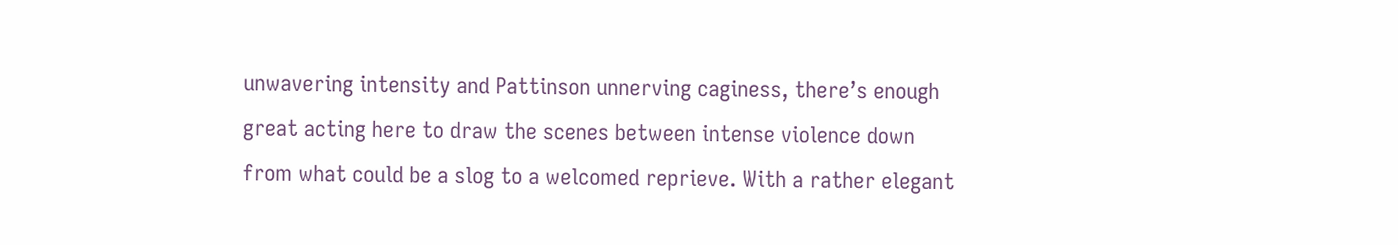unwavering intensity and Pattinson unnerving caginess, there’s enough great acting here to draw the scenes between intense violence down from what could be a slog to a welcomed reprieve. With a rather elegant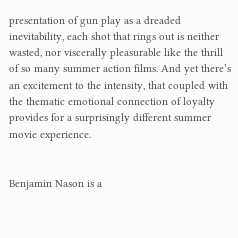presentation of gun play as a dreaded inevitability, each shot that rings out is neither wasted, nor viscerally pleasurable like the thrill of so many summer action films. And yet there’s an excitement to the intensity, that coupled with the thematic emotional connection of loyalty provides for a surprisingly different summer movie experience.


Benjamin Nason is a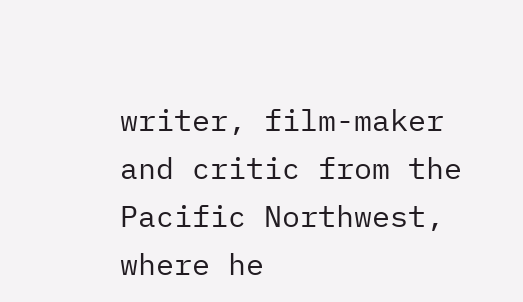writer, film-maker and critic from the Pacific Northwest, where he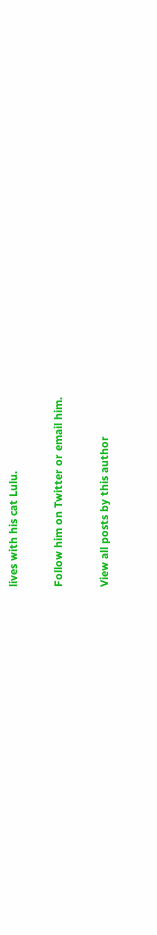lives with his cat Lulu.

Follow him on Twitter or email him.

View all posts by this author